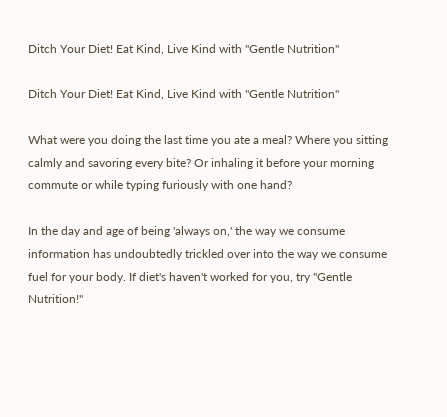Ditch Your Diet! Eat Kind, Live Kind with "Gentle Nutrition"

Ditch Your Diet! Eat Kind, Live Kind with "Gentle Nutrition"

What were you doing the last time you ate a meal? Where you sitting calmly and savoring every bite? Or inhaling it before your morning commute or while typing furiously with one hand?

In the day and age of being 'always on,' the way we consume information has undoubtedly trickled over into the way we consume fuel for your body. If diet's haven't worked for you, try "Gentle Nutrition!"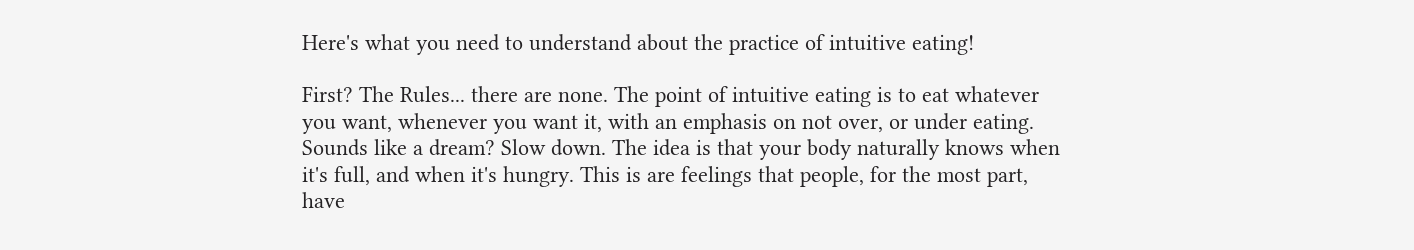Here's what you need to understand about the practice of intuitive eating!

First? The Rules... there are none. The point of intuitive eating is to eat whatever you want, whenever you want it, with an emphasis on not over, or under eating. Sounds like a dream? Slow down. The idea is that your body naturally knows when it's full, and when it's hungry. This is are feelings that people, for the most part, have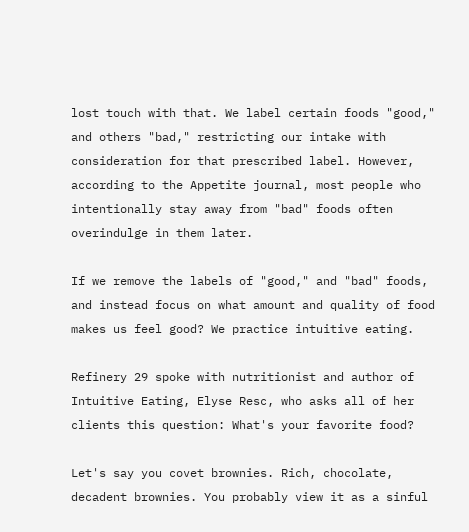lost touch with that. We label certain foods "good," and others "bad," restricting our intake with consideration for that prescribed label. However, according to the Appetite journal, most people who intentionally stay away from "bad" foods often overindulge in them later.

If we remove the labels of "good," and "bad" foods, and instead focus on what amount and quality of food makes us feel good? We practice intuitive eating.

Refinery 29 spoke with nutritionist and author of Intuitive Eating, Elyse Resc, who asks all of her clients this question: What's your favorite food?

Let's say you covet brownies. Rich, chocolate, decadent brownies. You probably view it as a sinful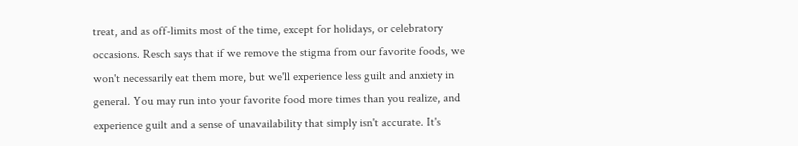treat, and as off-limits most of the time, except for holidays, or celebratory occasions. Resch says that if we remove the stigma from our favorite foods, we won't necessarily eat them more, but we'll experience less guilt and anxiety in general. You may run into your favorite food more times than you realize, and experience guilt and a sense of unavailability that simply isn't accurate. It's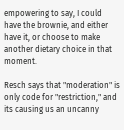empowering to say, I could have the brownie, and either have it, or choose to make another dietary choice in that moment.

Resch says that "moderation" is only code for "restriction," and its causing us an uncanny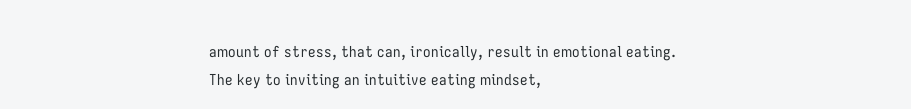amount of stress, that can, ironically, result in emotional eating. The key to inviting an intuitive eating mindset,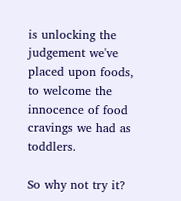is unlocking the judgement we've placed upon foods, to welcome the innocence of food cravings we had as toddlers.

So why not try it?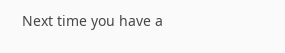Next time you have a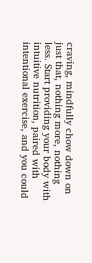craving, mindfully chow down on just that, nothing more, nothing less. Start providing your body with intuitive nutrition, paired with intentional exercise, and you could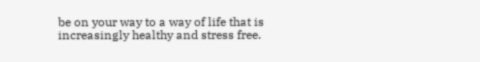be on your way to a way of life that is increasingly healthy and stress free.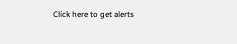Click here to get alerts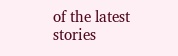of the latest stories